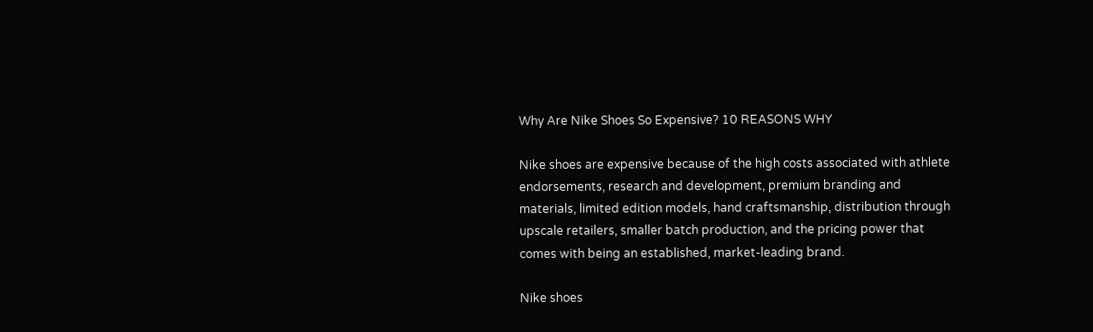Why Are Nike Shoes So Expensive? 10 REASONS WHY

Nike shoes are expensive because of the high costs associated with athlete endorsements, research and development, premium branding and materials, limited edition models, hand craftsmanship, distribution through upscale retailers, smaller batch production, and the pricing power that comes with being an established, market-leading brand.

Nike shoes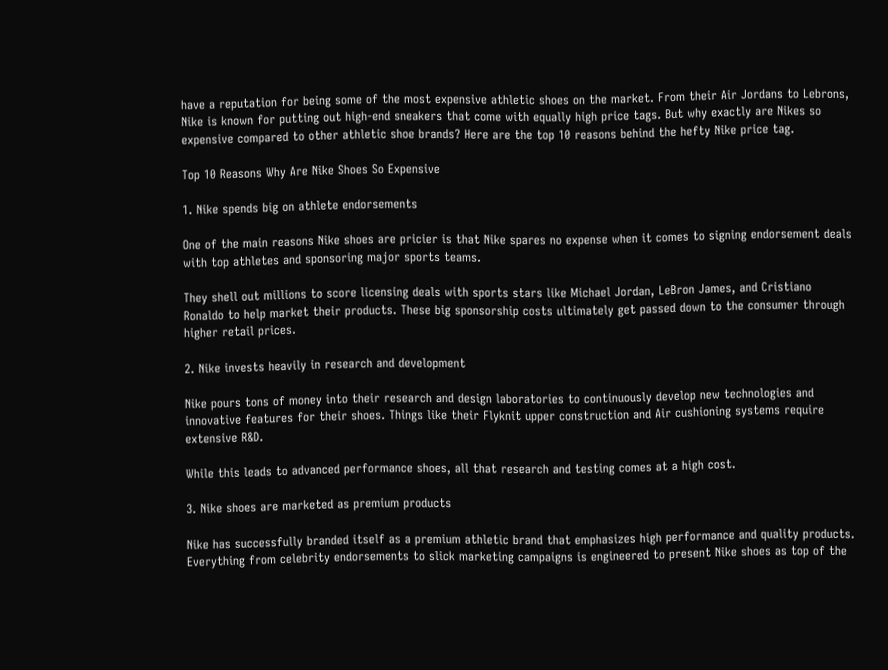have a reputation for being some of the most expensive athletic shoes on the market. From their Air Jordans to Lebrons, Nike is known for putting out high-end sneakers that come with equally high price tags. But why exactly are Nikes so expensive compared to other athletic shoe brands? Here are the top 10 reasons behind the hefty Nike price tag.

Top 10 Reasons Why Are Nike Shoes So Expensive

1. Nike spends big on athlete endorsements

One of the main reasons Nike shoes are pricier is that Nike spares no expense when it comes to signing endorsement deals with top athletes and sponsoring major sports teams.

They shell out millions to score licensing deals with sports stars like Michael Jordan, LeBron James, and Cristiano Ronaldo to help market their products. These big sponsorship costs ultimately get passed down to the consumer through higher retail prices.

2. Nike invests heavily in research and development

Nike pours tons of money into their research and design laboratories to continuously develop new technologies and innovative features for their shoes. Things like their Flyknit upper construction and Air cushioning systems require extensive R&D.

While this leads to advanced performance shoes, all that research and testing comes at a high cost.

3. Nike shoes are marketed as premium products

Nike has successfully branded itself as a premium athletic brand that emphasizes high performance and quality products. Everything from celebrity endorsements to slick marketing campaigns is engineered to present Nike shoes as top of the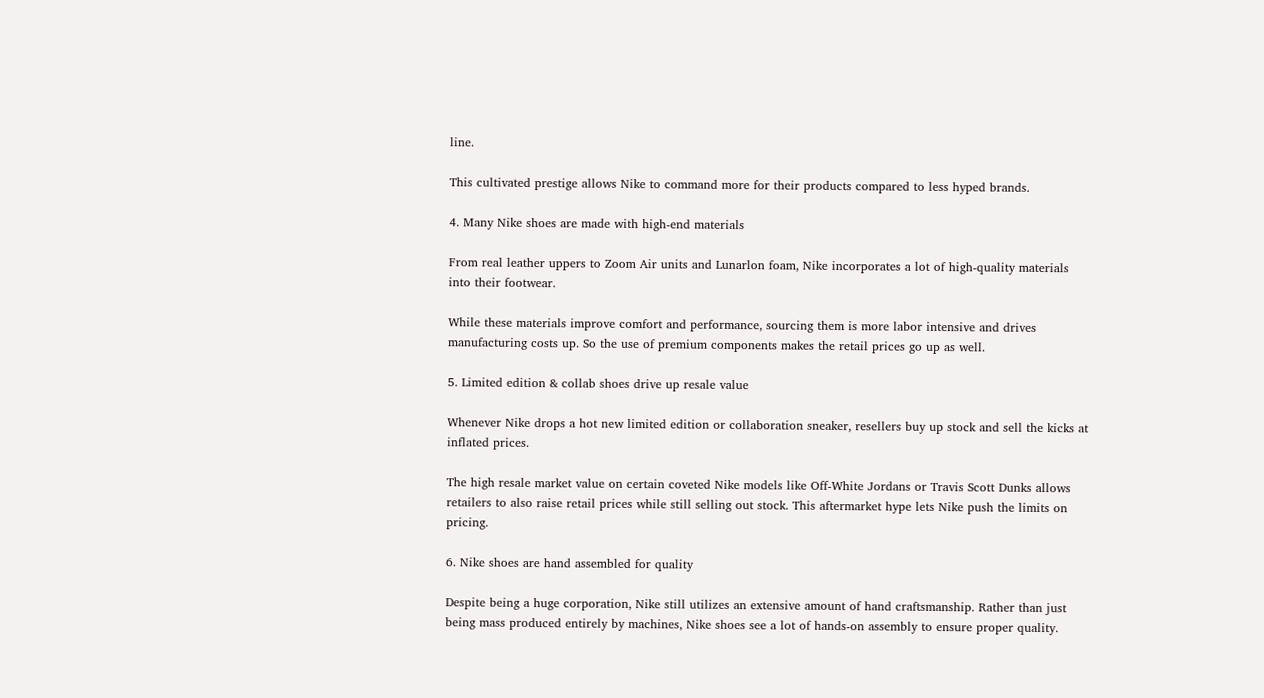line.

This cultivated prestige allows Nike to command more for their products compared to less hyped brands.

4. Many Nike shoes are made with high-end materials

From real leather uppers to Zoom Air units and Lunarlon foam, Nike incorporates a lot of high-quality materials into their footwear.

While these materials improve comfort and performance, sourcing them is more labor intensive and drives manufacturing costs up. So the use of premium components makes the retail prices go up as well.

5. Limited edition & collab shoes drive up resale value

Whenever Nike drops a hot new limited edition or collaboration sneaker, resellers buy up stock and sell the kicks at inflated prices.

The high resale market value on certain coveted Nike models like Off-White Jordans or Travis Scott Dunks allows retailers to also raise retail prices while still selling out stock. This aftermarket hype lets Nike push the limits on pricing.

6. Nike shoes are hand assembled for quality

Despite being a huge corporation, Nike still utilizes an extensive amount of hand craftsmanship. Rather than just being mass produced entirely by machines, Nike shoes see a lot of hands-on assembly to ensure proper quality.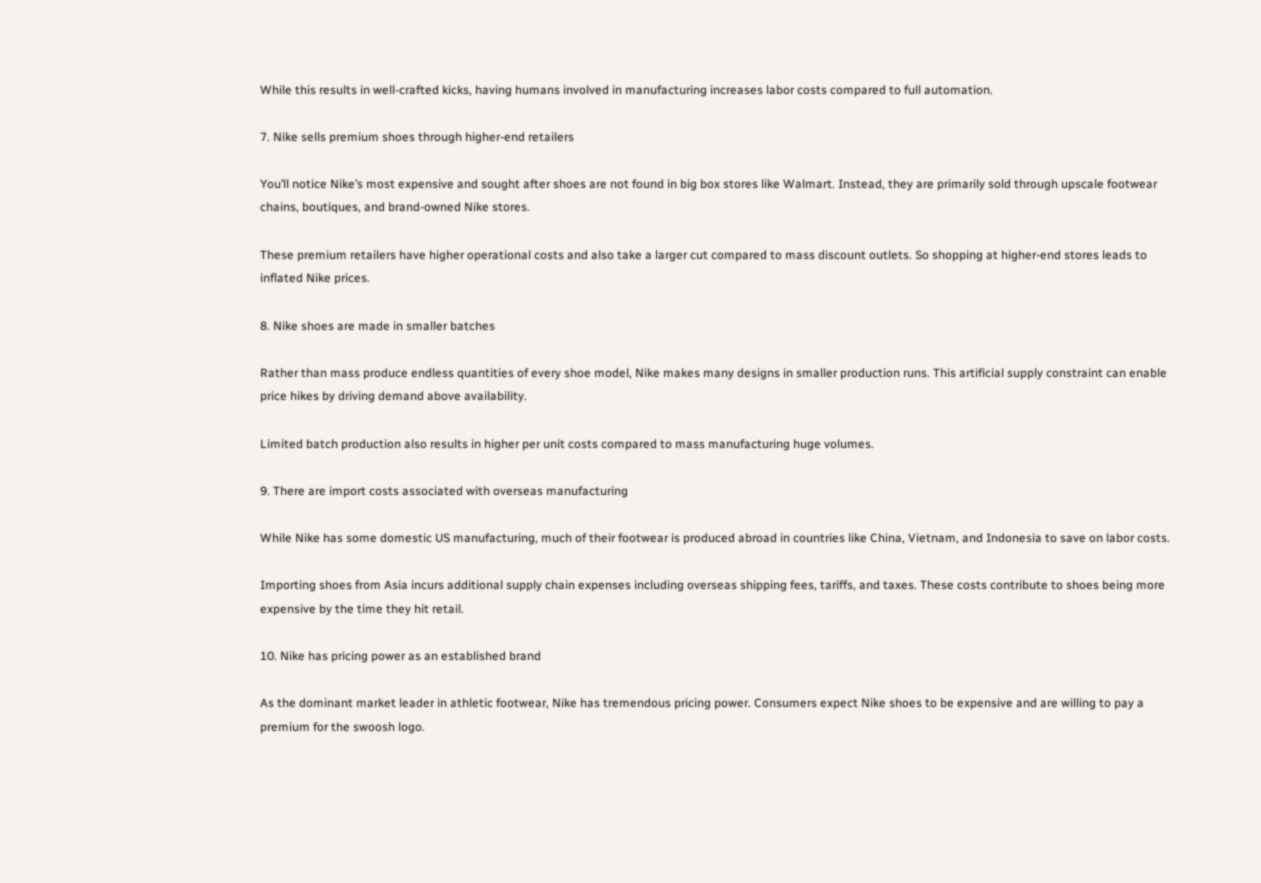While this results in well-crafted kicks, having humans involved in manufacturing increases labor costs compared to full automation.

7. Nike sells premium shoes through higher-end retailers

You’ll notice Nike’s most expensive and sought after shoes are not found in big box stores like Walmart. Instead, they are primarily sold through upscale footwear chains, boutiques, and brand-owned Nike stores.

These premium retailers have higher operational costs and also take a larger cut compared to mass discount outlets. So shopping at higher-end stores leads to inflated Nike prices.

8. Nike shoes are made in smaller batches

Rather than mass produce endless quantities of every shoe model, Nike makes many designs in smaller production runs. This artificial supply constraint can enable price hikes by driving demand above availability.

Limited batch production also results in higher per unit costs compared to mass manufacturing huge volumes.

9. There are import costs associated with overseas manufacturing

While Nike has some domestic US manufacturing, much of their footwear is produced abroad in countries like China, Vietnam, and Indonesia to save on labor costs.

Importing shoes from Asia incurs additional supply chain expenses including overseas shipping fees, tariffs, and taxes. These costs contribute to shoes being more expensive by the time they hit retail.

10. Nike has pricing power as an established brand

As the dominant market leader in athletic footwear, Nike has tremendous pricing power. Consumers expect Nike shoes to be expensive and are willing to pay a premium for the swoosh logo.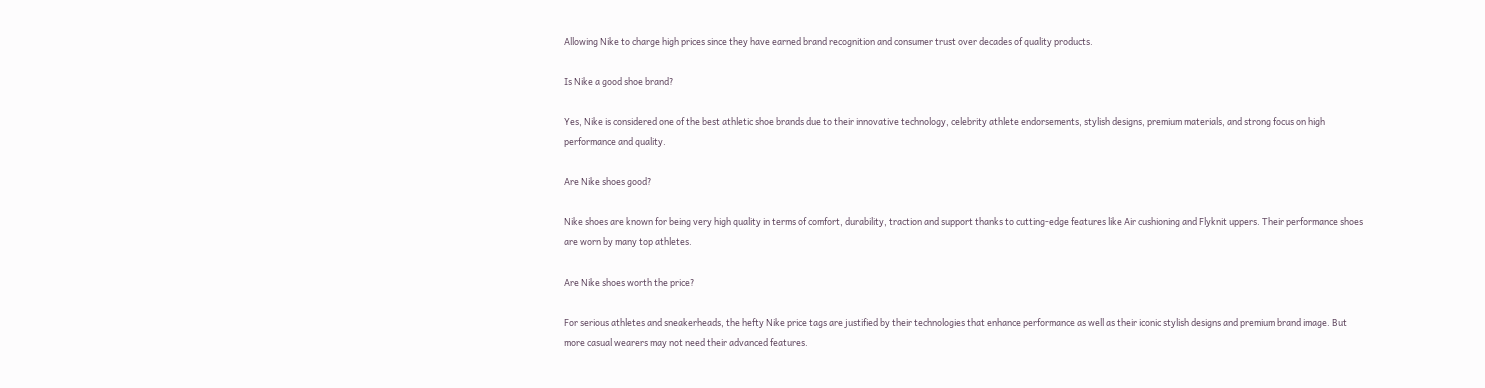Allowing Nike to charge high prices since they have earned brand recognition and consumer trust over decades of quality products.

Is Nike a good shoe brand?

Yes, Nike is considered one of the best athletic shoe brands due to their innovative technology, celebrity athlete endorsements, stylish designs, premium materials, and strong focus on high performance and quality.

Are Nike shoes good?

Nike shoes are known for being very high quality in terms of comfort, durability, traction and support thanks to cutting-edge features like Air cushioning and Flyknit uppers. Their performance shoes are worn by many top athletes.

Are Nike shoes worth the price?

For serious athletes and sneakerheads, the hefty Nike price tags are justified by their technologies that enhance performance as well as their iconic stylish designs and premium brand image. But more casual wearers may not need their advanced features.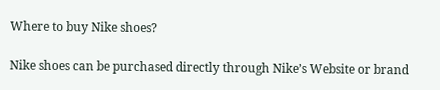Where to buy Nike shoes?

Nike shoes can be purchased directly through Nike’s Website or brand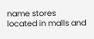name stores located in malls and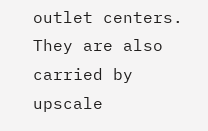outlet centers. They are also carried by upscale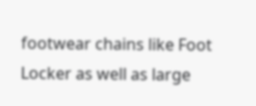footwear chains like Foot Locker as well as large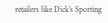retailers like Dick’s Sporting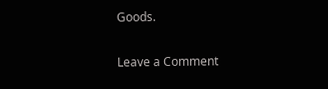Goods.

Leave a Comment